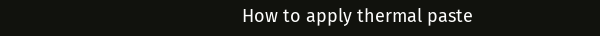How to apply thermal paste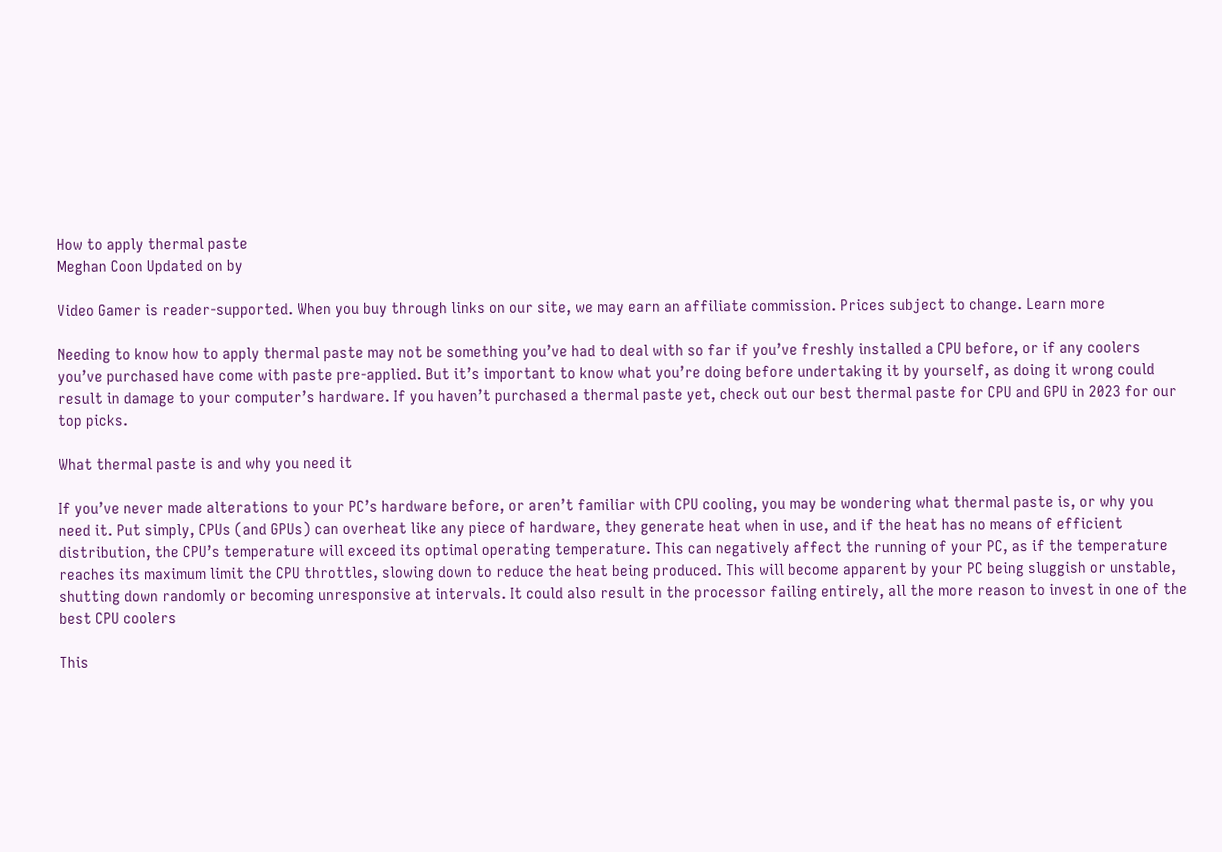How to apply thermal paste
Meghan Coon Updated on by

Video Gamer is reader-supported. When you buy through links on our site, we may earn an affiliate commission. Prices subject to change. Learn more

Needing to know how to apply thermal paste may not be something you’ve had to deal with so far if you’ve freshly installed a CPU before, or if any coolers you’ve purchased have come with paste pre-applied. But it’s important to know what you’re doing before undertaking it by yourself, as doing it wrong could result in damage to your computer’s hardware. If you haven’t purchased a thermal paste yet, check out our best thermal paste for CPU and GPU in 2023 for our top picks.

What thermal paste is and why you need it

If you’ve never made alterations to your PC’s hardware before, or aren’t familiar with CPU cooling, you may be wondering what thermal paste is, or why you need it. Put simply, CPUs (and GPUs) can overheat like any piece of hardware, they generate heat when in use, and if the heat has no means of efficient distribution, the CPU’s temperature will exceed its optimal operating temperature. This can negatively affect the running of your PC, as if the temperature reaches its maximum limit the CPU throttles, slowing down to reduce the heat being produced. This will become apparent by your PC being sluggish or unstable, shutting down randomly or becoming unresponsive at intervals. It could also result in the processor failing entirely, all the more reason to invest in one of the best CPU coolers

This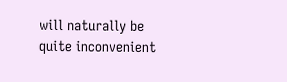will naturally be quite inconvenient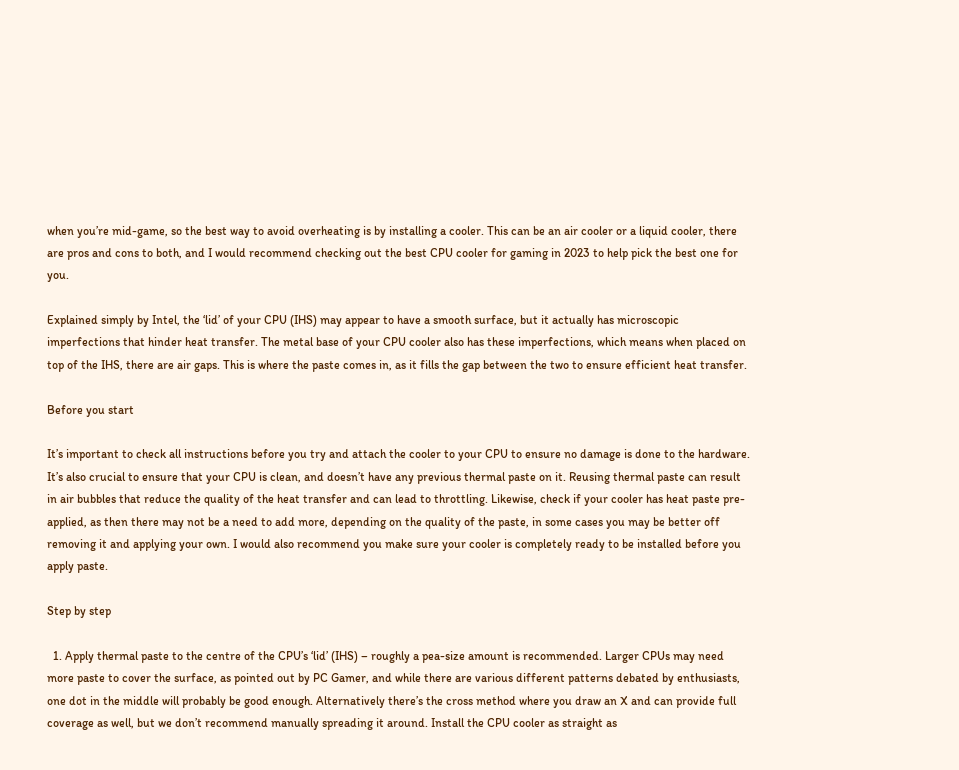when you’re mid-game, so the best way to avoid overheating is by installing a cooler. This can be an air cooler or a liquid cooler, there are pros and cons to both, and I would recommend checking out the best CPU cooler for gaming in 2023 to help pick the best one for you.

Explained simply by Intel, the ‘lid’ of your CPU (IHS) may appear to have a smooth surface, but it actually has microscopic imperfections that hinder heat transfer. The metal base of your CPU cooler also has these imperfections, which means when placed on top of the IHS, there are air gaps. This is where the paste comes in, as it fills the gap between the two to ensure efficient heat transfer.

Before you start

It’s important to check all instructions before you try and attach the cooler to your CPU to ensure no damage is done to the hardware. It’s also crucial to ensure that your CPU is clean, and doesn’t have any previous thermal paste on it. Reusing thermal paste can result in air bubbles that reduce the quality of the heat transfer and can lead to throttling. Likewise, check if your cooler has heat paste pre-applied, as then there may not be a need to add more, depending on the quality of the paste, in some cases you may be better off removing it and applying your own. I would also recommend you make sure your cooler is completely ready to be installed before you apply paste.

Step by step

  1. Apply thermal paste to the centre of the CPU’s ‘lid’ (IHS) – roughly a pea-size amount is recommended. Larger CPUs may need more paste to cover the surface, as pointed out by PC Gamer, and while there are various different patterns debated by enthusiasts, one dot in the middle will probably be good enough. Alternatively there’s the cross method where you draw an X and can provide full coverage as well, but we don’t recommend manually spreading it around. Install the CPU cooler as straight as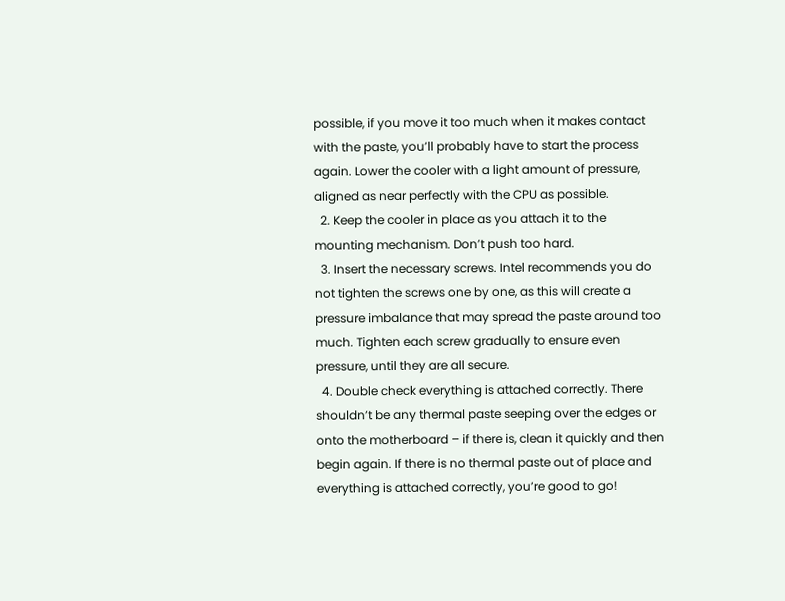possible, if you move it too much when it makes contact with the paste, you’ll probably have to start the process again. Lower the cooler with a light amount of pressure, aligned as near perfectly with the CPU as possible.
  2. Keep the cooler in place as you attach it to the mounting mechanism. Don’t push too hard.
  3. Insert the necessary screws. Intel recommends you do not tighten the screws one by one, as this will create a pressure imbalance that may spread the paste around too much. Tighten each screw gradually to ensure even pressure, until they are all secure.
  4. Double check everything is attached correctly. There shouldn’t be any thermal paste seeping over the edges or onto the motherboard – if there is, clean it quickly and then begin again. If there is no thermal paste out of place and everything is attached correctly, you’re good to go!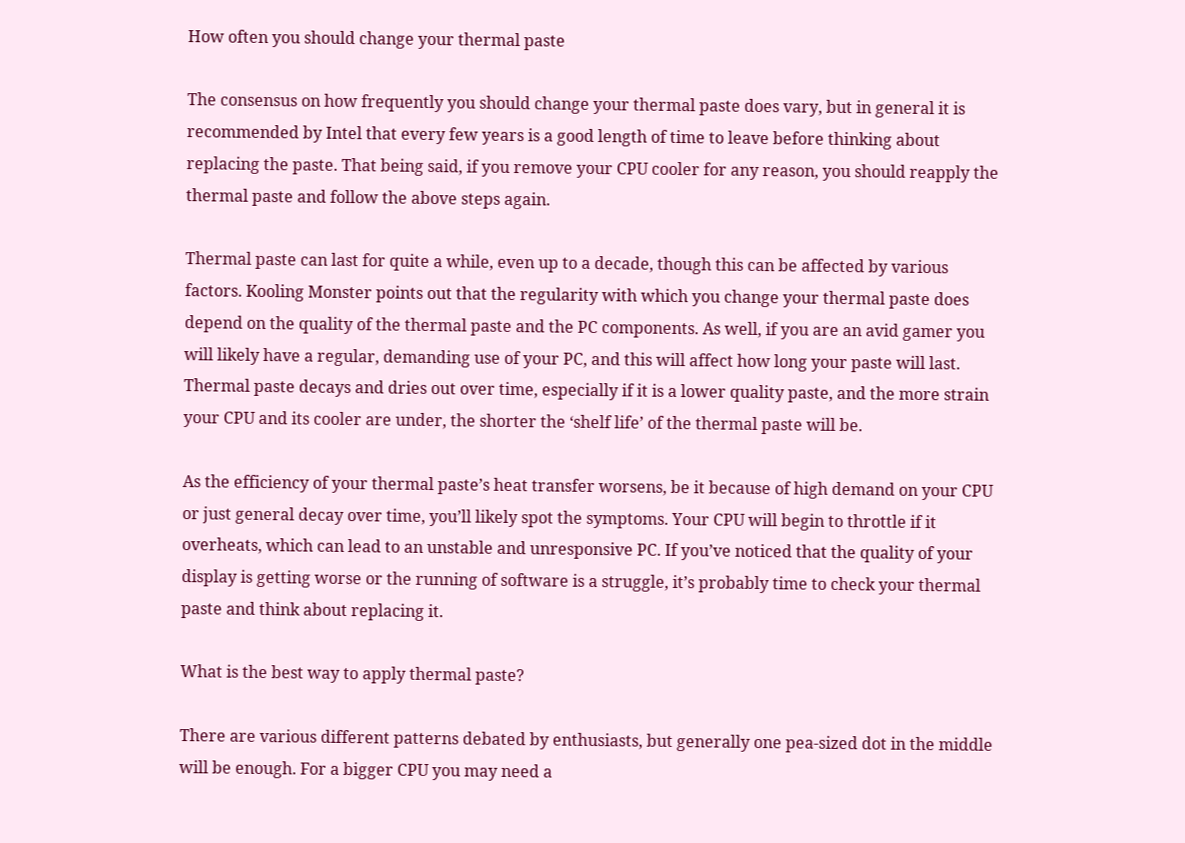How often you should change your thermal paste

The consensus on how frequently you should change your thermal paste does vary, but in general it is recommended by Intel that every few years is a good length of time to leave before thinking about replacing the paste. That being said, if you remove your CPU cooler for any reason, you should reapply the thermal paste and follow the above steps again.

Thermal paste can last for quite a while, even up to a decade, though this can be affected by various factors. Kooling Monster points out that the regularity with which you change your thermal paste does depend on the quality of the thermal paste and the PC components. As well, if you are an avid gamer you will likely have a regular, demanding use of your PC, and this will affect how long your paste will last. Thermal paste decays and dries out over time, especially if it is a lower quality paste, and the more strain your CPU and its cooler are under, the shorter the ‘shelf life’ of the thermal paste will be.

As the efficiency of your thermal paste’s heat transfer worsens, be it because of high demand on your CPU or just general decay over time, you’ll likely spot the symptoms. Your CPU will begin to throttle if it overheats, which can lead to an unstable and unresponsive PC. If you’ve noticed that the quality of your display is getting worse or the running of software is a struggle, it’s probably time to check your thermal paste and think about replacing it.

What is the best way to apply thermal paste?

There are various different patterns debated by enthusiasts, but generally one pea-sized dot in the middle will be enough. For a bigger CPU you may need a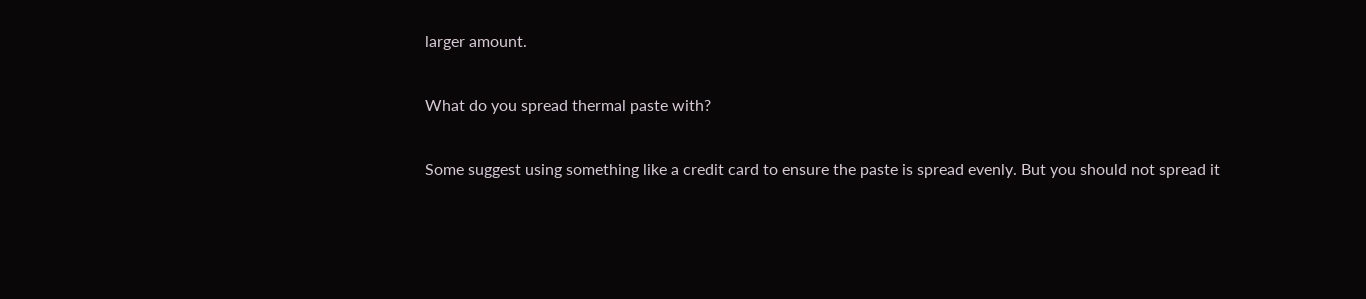larger amount.

What do you spread thermal paste with?

Some suggest using something like a credit card to ensure the paste is spread evenly. But you should not spread it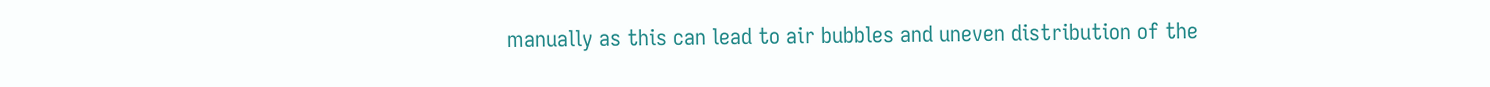manually as this can lead to air bubbles and uneven distribution of the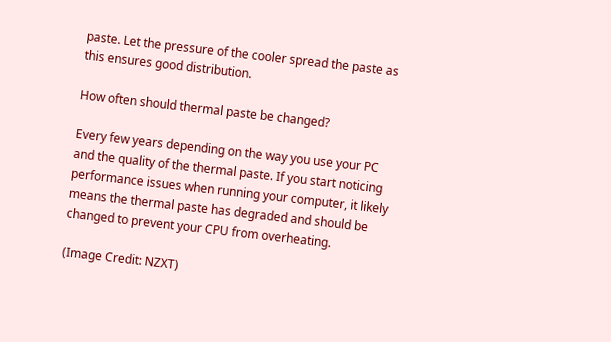paste. Let the pressure of the cooler spread the paste as this ensures good distribution.

How often should thermal paste be changed?

Every few years depending on the way you use your PC and the quality of the thermal paste. If you start noticing performance issues when running your computer, it likely means the thermal paste has degraded and should be changed to prevent your CPU from overheating.

(Image Credit: NZXT)